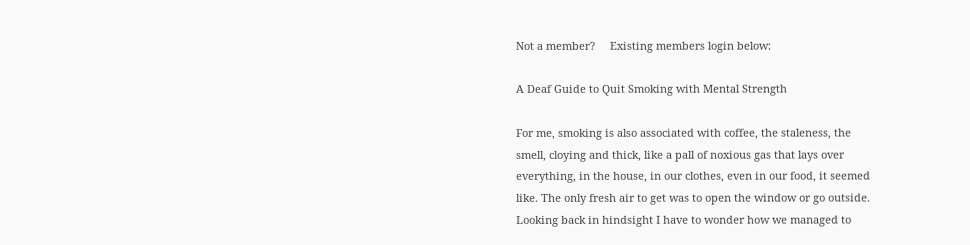Not a member?     Existing members login below:

A Deaf Guide to Quit Smoking with Mental Strength

For me, smoking is also associated with coffee, the staleness, the
smell, cloying and thick, like a pall of noxious gas that lays over
everything, in the house, in our clothes, even in our food, it seemed
like. The only fresh air to get was to open the window or go outside.
Looking back in hindsight I have to wonder how we managed to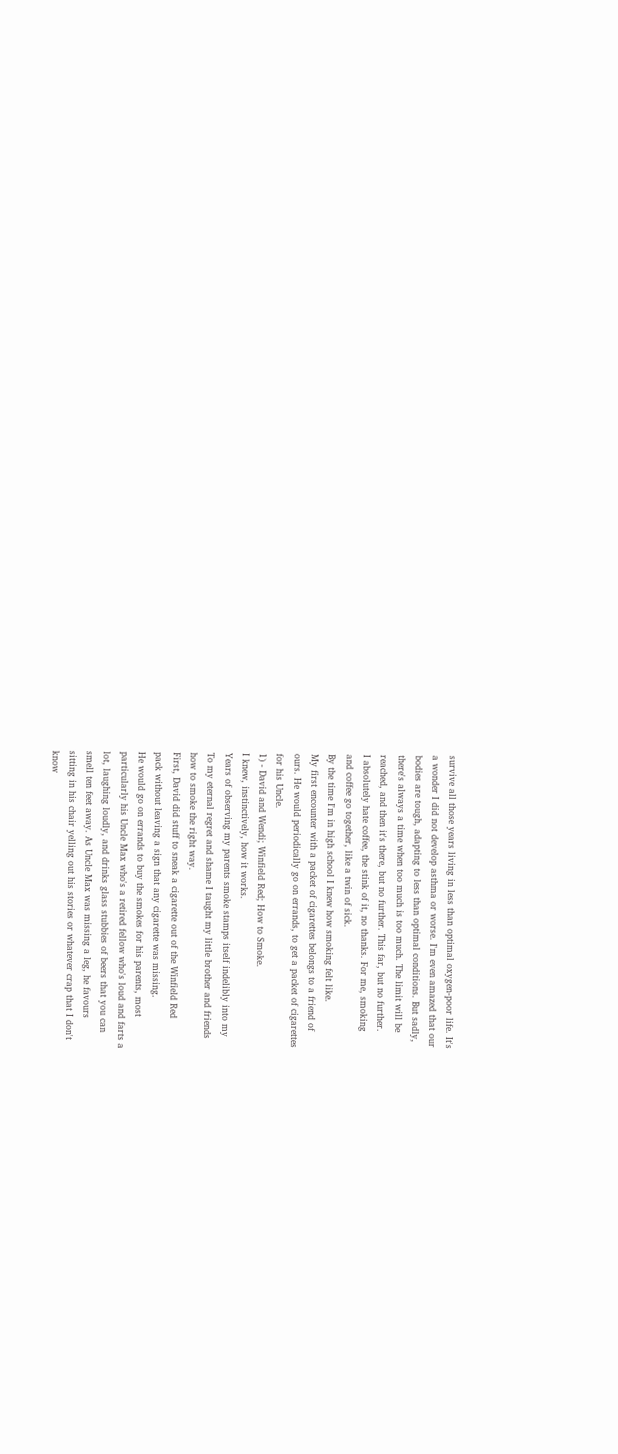survive all those years living in less than optimal oxygen-poor life. It's
a wonder I did not develop asthma or worse. I'm even amazed that our
bodies are tough, adapting to less than optimal conditions. But sadly,
there's always a time when too much is too much. The limit will be
reached, and then it's there, but no further. This far, but no further.
I absolutely hate coffee, the stink of it, no thanks. For me, smoking
and coffee go together, like a twin of sick.
By the time I'm in high school I knew how smoking felt like.
My first encounter with a packet of cigarettes belongs to a friend of
ours. He would periodically go on errands, to get a packet of cigarettes
for his Uncle.
1) - David and Wendi; Winfield Red; How to Smoke.
I knew, instinctively, how it works.
Years of observing my parents smoke stamps itself indelibly into my
To my eternal regret and shame I taught my little brother and friends
how to smoke the right way.
First, David did stuff to sneak a cigarette out of the Winfield Red
pack without leaving a sign that any cigarette was missing.
He would go on errands to buy the smokes for his parents, most
particularly his Uncle Max who's a retired fellow who's loud and farts a
lot, laughing loudly, and drinks glass stubbies of beers that you can
smell ten feet away. As Uncle Max was missing a leg, he favours
sitting in his chair yelling out his stories or whatever crap that I don't
know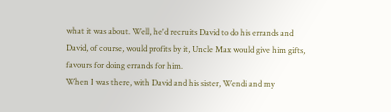what it was about. Well, he'd recruits David to do his errands and
David, of course, would profits by it, Uncle Max would give him gifts,
favours for doing errands for him.
When I was there, with David and his sister, Wendi and my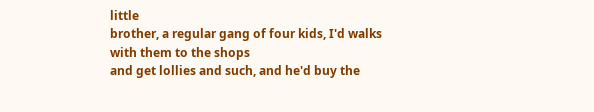little
brother, a regular gang of four kids, I'd walks with them to the shops
and get lollies and such, and he'd buy the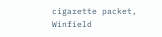cigarette packet, Winfield